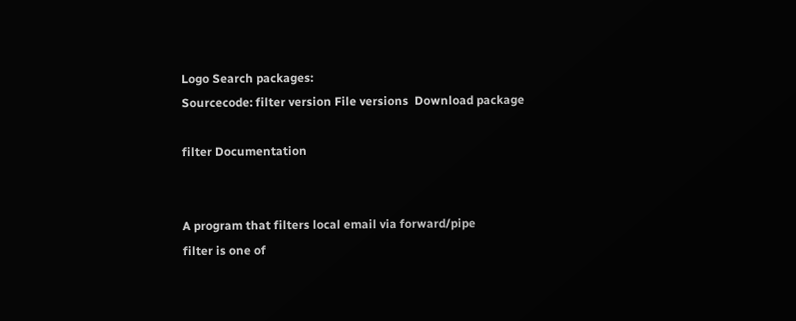Logo Search packages:
Sourcecode: filter version File versions  Download package

filter Documentation


A program that filters local email via forward/pipe
filter is one of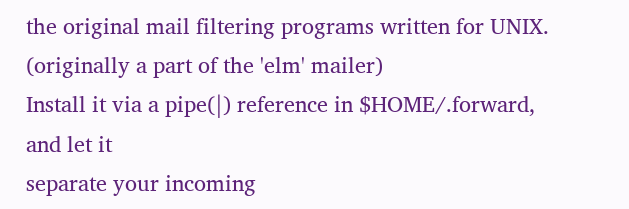the original mail filtering programs written for UNIX.
(originally a part of the 'elm' mailer)
Install it via a pipe(|) reference in $HOME/.forward, and let it
separate your incoming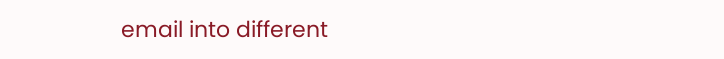email into different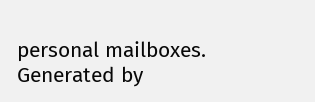personal mailboxes.
Generated by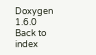Doxygen 1.6.0   Back to index